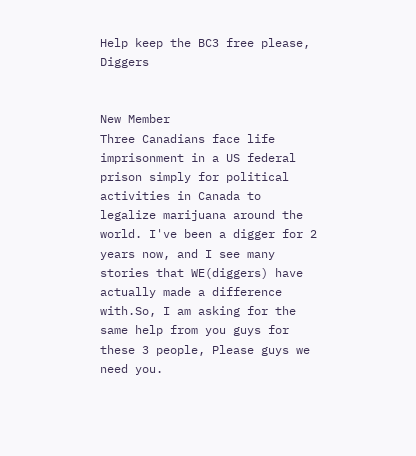Help keep the BC3 free please, Diggers


New Member
Three Canadians face life imprisonment in a US federal prison simply for political activities in Canada to legalize marijuana around the world. I've been a digger for 2 years now, and I see many stories that WE(diggers) have actually made a difference with.So, I am asking for the same help from you guys for these 3 people, Please guys we need you.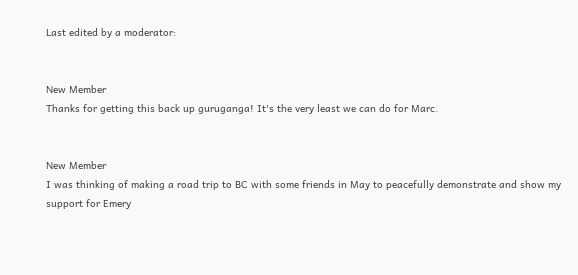Last edited by a moderator:


New Member
Thanks for getting this back up guruganga! It's the very least we can do for Marc.


New Member
I was thinking of making a road trip to BC with some friends in May to peacefully demonstrate and show my support for Emery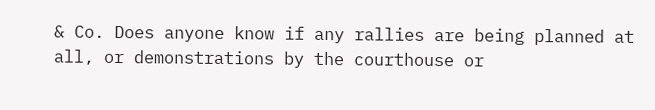& Co. Does anyone know if any rallies are being planned at all, or demonstrations by the courthouse or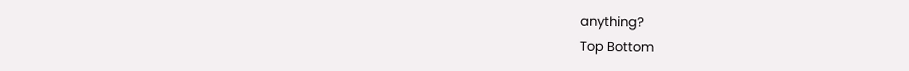anything?
Top Bottom